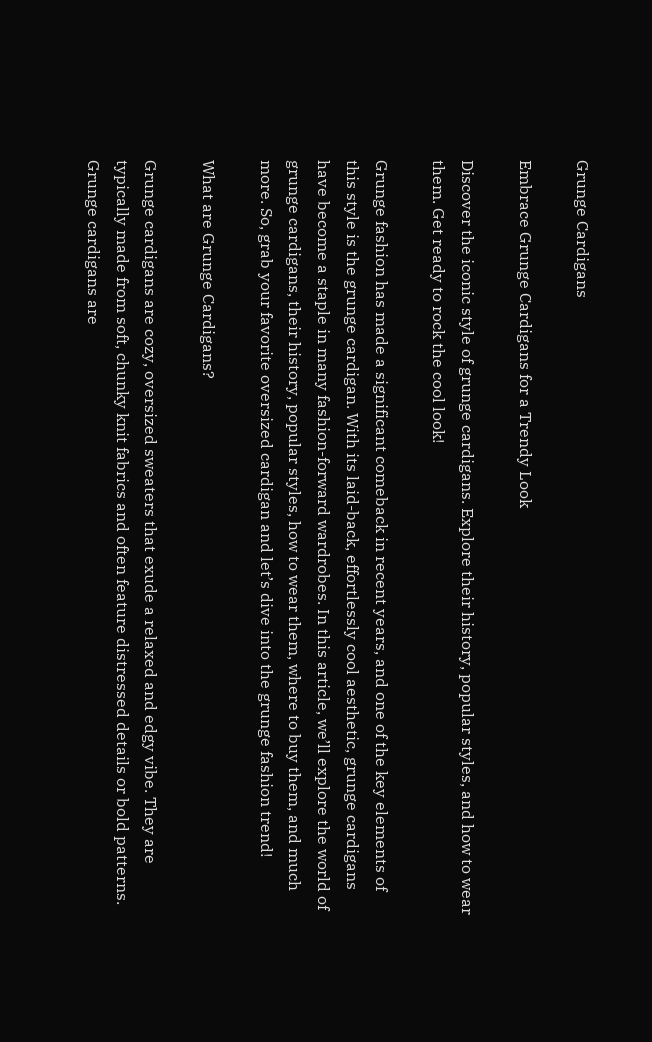Grunge Cardigans

Embrace Grunge Cardigans for a Trendy Look

Discover the iconic style of grunge cardigans. Explore their history, popular styles, and how to wear them. Get ready to rock the cool look!

Grunge fashion has made a significant comeback in recent years, and one of the key elements of this style is the grunge cardigan. With its laid-back, effortlessly cool aesthetic, grunge cardigans have become a staple in many fashion-forward wardrobes. In this article, we’ll explore the world of grunge cardigans, their history, popular styles, how to wear them, where to buy them, and much more. So, grab your favorite oversized cardigan and let’s dive into the grunge fashion trend!

What are Grunge Cardigans?

Grunge cardigans are cozy, oversized sweaters that exude a relaxed and edgy vibe. They are typically made from soft, chunky knit fabrics and often feature distressed details or bold patterns. Grunge cardigans are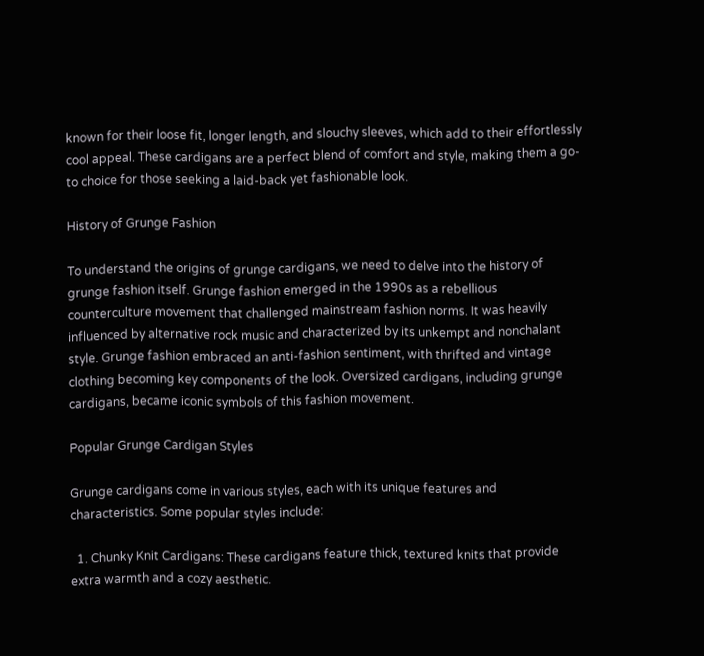known for their loose fit, longer length, and slouchy sleeves, which add to their effortlessly cool appeal. These cardigans are a perfect blend of comfort and style, making them a go-to choice for those seeking a laid-back yet fashionable look.

History of Grunge Fashion

To understand the origins of grunge cardigans, we need to delve into the history of grunge fashion itself. Grunge fashion emerged in the 1990s as a rebellious counterculture movement that challenged mainstream fashion norms. It was heavily influenced by alternative rock music and characterized by its unkempt and nonchalant style. Grunge fashion embraced an anti-fashion sentiment, with thrifted and vintage clothing becoming key components of the look. Oversized cardigans, including grunge cardigans, became iconic symbols of this fashion movement.

Popular Grunge Cardigan Styles

Grunge cardigans come in various styles, each with its unique features and characteristics. Some popular styles include:

  1. Chunky Knit Cardigans: These cardigans feature thick, textured knits that provide extra warmth and a cozy aesthetic.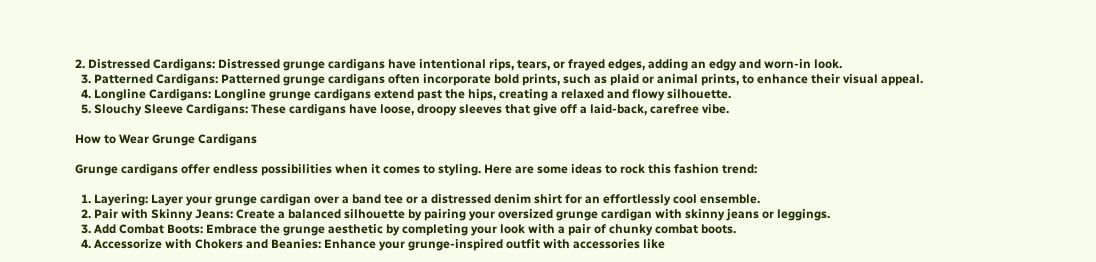2. Distressed Cardigans: Distressed grunge cardigans have intentional rips, tears, or frayed edges, adding an edgy and worn-in look.
  3. Patterned Cardigans: Patterned grunge cardigans often incorporate bold prints, such as plaid or animal prints, to enhance their visual appeal.
  4. Longline Cardigans: Longline grunge cardigans extend past the hips, creating a relaxed and flowy silhouette.
  5. Slouchy Sleeve Cardigans: These cardigans have loose, droopy sleeves that give off a laid-back, carefree vibe.

How to Wear Grunge Cardigans

Grunge cardigans offer endless possibilities when it comes to styling. Here are some ideas to rock this fashion trend:

  1. Layering: Layer your grunge cardigan over a band tee or a distressed denim shirt for an effortlessly cool ensemble.
  2. Pair with Skinny Jeans: Create a balanced silhouette by pairing your oversized grunge cardigan with skinny jeans or leggings.
  3. Add Combat Boots: Embrace the grunge aesthetic by completing your look with a pair of chunky combat boots.
  4. Accessorize with Chokers and Beanies: Enhance your grunge-inspired outfit with accessories like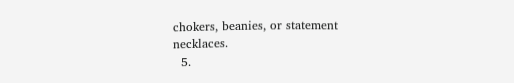chokers, beanies, or statement necklaces.
  5.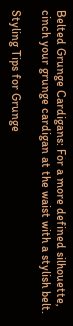Belted Grunge Cardigans: For a more defined silhouette, cinch your grunge cardigan at the waist with a stylish belt.

Styling Tips for Grunge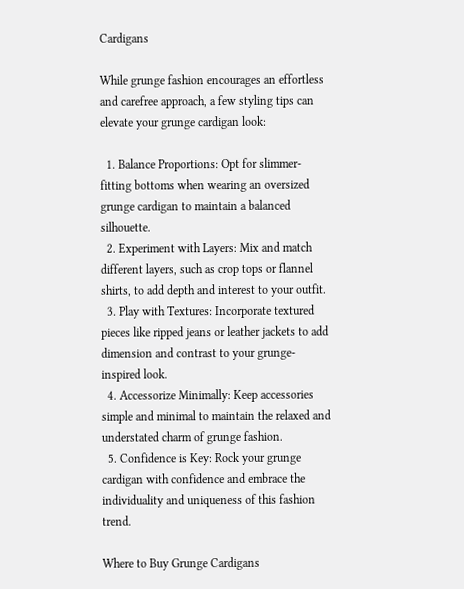Cardigans

While grunge fashion encourages an effortless and carefree approach, a few styling tips can elevate your grunge cardigan look:

  1. Balance Proportions: Opt for slimmer-fitting bottoms when wearing an oversized grunge cardigan to maintain a balanced silhouette.
  2. Experiment with Layers: Mix and match different layers, such as crop tops or flannel shirts, to add depth and interest to your outfit.
  3. Play with Textures: Incorporate textured pieces like ripped jeans or leather jackets to add dimension and contrast to your grunge-inspired look.
  4. Accessorize Minimally: Keep accessories simple and minimal to maintain the relaxed and understated charm of grunge fashion.
  5. Confidence is Key: Rock your grunge cardigan with confidence and embrace the individuality and uniqueness of this fashion trend.

Where to Buy Grunge Cardigans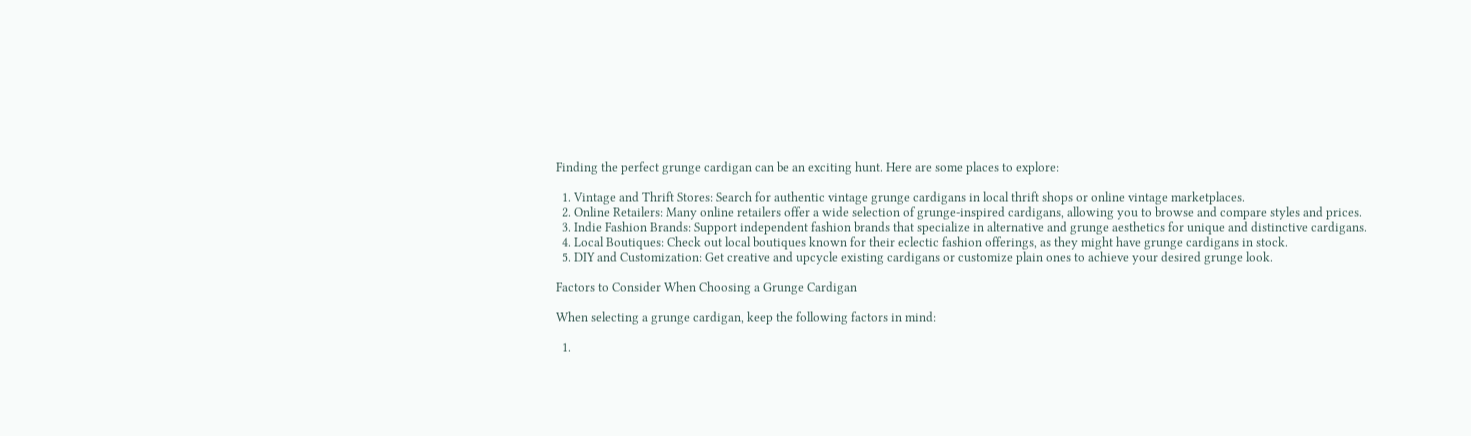Finding the perfect grunge cardigan can be an exciting hunt. Here are some places to explore:

  1. Vintage and Thrift Stores: Search for authentic vintage grunge cardigans in local thrift shops or online vintage marketplaces.
  2. Online Retailers: Many online retailers offer a wide selection of grunge-inspired cardigans, allowing you to browse and compare styles and prices.
  3. Indie Fashion Brands: Support independent fashion brands that specialize in alternative and grunge aesthetics for unique and distinctive cardigans.
  4. Local Boutiques: Check out local boutiques known for their eclectic fashion offerings, as they might have grunge cardigans in stock.
  5. DIY and Customization: Get creative and upcycle existing cardigans or customize plain ones to achieve your desired grunge look.

Factors to Consider When Choosing a Grunge Cardigan

When selecting a grunge cardigan, keep the following factors in mind:

  1.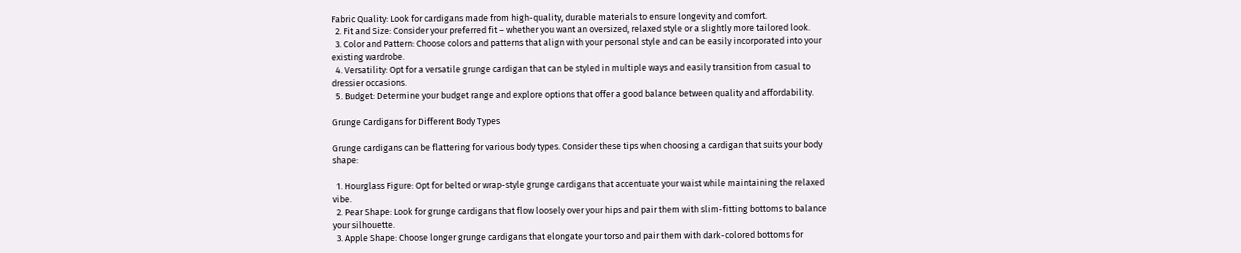Fabric Quality: Look for cardigans made from high-quality, durable materials to ensure longevity and comfort.
  2. Fit and Size: Consider your preferred fit – whether you want an oversized, relaxed style or a slightly more tailored look.
  3. Color and Pattern: Choose colors and patterns that align with your personal style and can be easily incorporated into your existing wardrobe.
  4. Versatility: Opt for a versatile grunge cardigan that can be styled in multiple ways and easily transition from casual to dressier occasions.
  5. Budget: Determine your budget range and explore options that offer a good balance between quality and affordability.

Grunge Cardigans for Different Body Types

Grunge cardigans can be flattering for various body types. Consider these tips when choosing a cardigan that suits your body shape:

  1. Hourglass Figure: Opt for belted or wrap-style grunge cardigans that accentuate your waist while maintaining the relaxed vibe.
  2. Pear Shape: Look for grunge cardigans that flow loosely over your hips and pair them with slim-fitting bottoms to balance your silhouette.
  3. Apple Shape: Choose longer grunge cardigans that elongate your torso and pair them with dark-colored bottoms for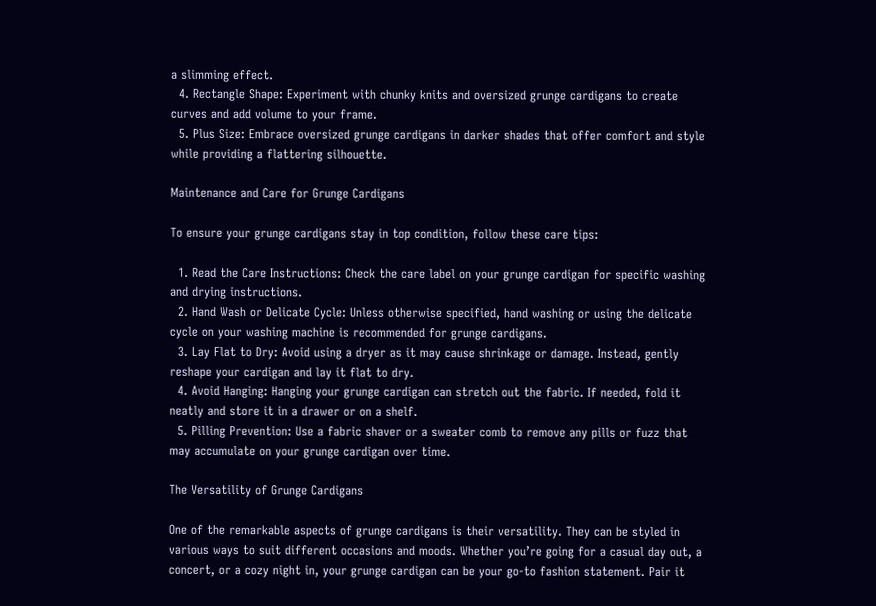a slimming effect.
  4. Rectangle Shape: Experiment with chunky knits and oversized grunge cardigans to create curves and add volume to your frame.
  5. Plus Size: Embrace oversized grunge cardigans in darker shades that offer comfort and style while providing a flattering silhouette.

Maintenance and Care for Grunge Cardigans

To ensure your grunge cardigans stay in top condition, follow these care tips:

  1. Read the Care Instructions: Check the care label on your grunge cardigan for specific washing and drying instructions.
  2. Hand Wash or Delicate Cycle: Unless otherwise specified, hand washing or using the delicate cycle on your washing machine is recommended for grunge cardigans.
  3. Lay Flat to Dry: Avoid using a dryer as it may cause shrinkage or damage. Instead, gently reshape your cardigan and lay it flat to dry.
  4. Avoid Hanging: Hanging your grunge cardigan can stretch out the fabric. If needed, fold it neatly and store it in a drawer or on a shelf.
  5. Pilling Prevention: Use a fabric shaver or a sweater comb to remove any pills or fuzz that may accumulate on your grunge cardigan over time.

The Versatility of Grunge Cardigans

One of the remarkable aspects of grunge cardigans is their versatility. They can be styled in various ways to suit different occasions and moods. Whether you’re going for a casual day out, a concert, or a cozy night in, your grunge cardigan can be your go-to fashion statement. Pair it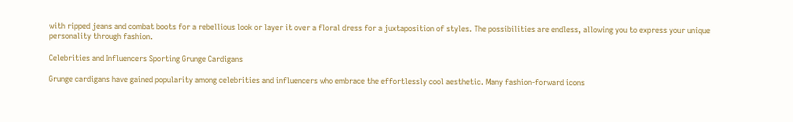with ripped jeans and combat boots for a rebellious look or layer it over a floral dress for a juxtaposition of styles. The possibilities are endless, allowing you to express your unique personality through fashion.

Celebrities and Influencers Sporting Grunge Cardigans

Grunge cardigans have gained popularity among celebrities and influencers who embrace the effortlessly cool aesthetic. Many fashion-forward icons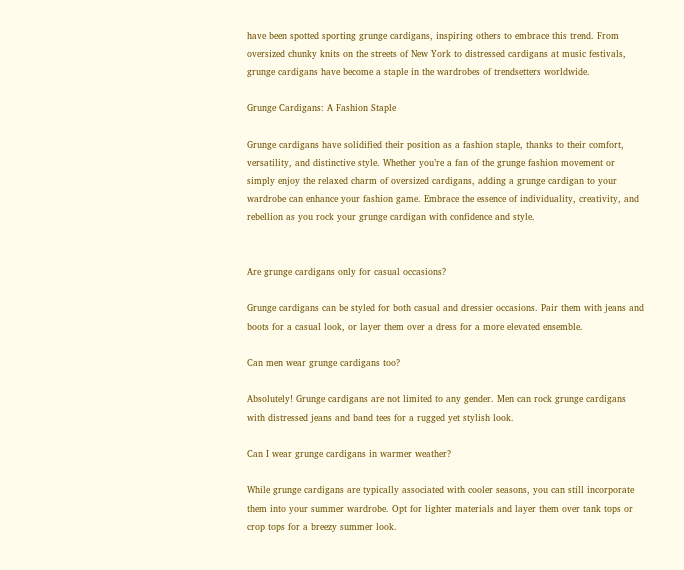have been spotted sporting grunge cardigans, inspiring others to embrace this trend. From oversized chunky knits on the streets of New York to distressed cardigans at music festivals, grunge cardigans have become a staple in the wardrobes of trendsetters worldwide.

Grunge Cardigans: A Fashion Staple

Grunge cardigans have solidified their position as a fashion staple, thanks to their comfort, versatility, and distinctive style. Whether you’re a fan of the grunge fashion movement or simply enjoy the relaxed charm of oversized cardigans, adding a grunge cardigan to your wardrobe can enhance your fashion game. Embrace the essence of individuality, creativity, and rebellion as you rock your grunge cardigan with confidence and style.


Are grunge cardigans only for casual occasions?

Grunge cardigans can be styled for both casual and dressier occasions. Pair them with jeans and boots for a casual look, or layer them over a dress for a more elevated ensemble.

Can men wear grunge cardigans too?

Absolutely! Grunge cardigans are not limited to any gender. Men can rock grunge cardigans with distressed jeans and band tees for a rugged yet stylish look.

Can I wear grunge cardigans in warmer weather?

While grunge cardigans are typically associated with cooler seasons, you can still incorporate them into your summer wardrobe. Opt for lighter materials and layer them over tank tops or crop tops for a breezy summer look.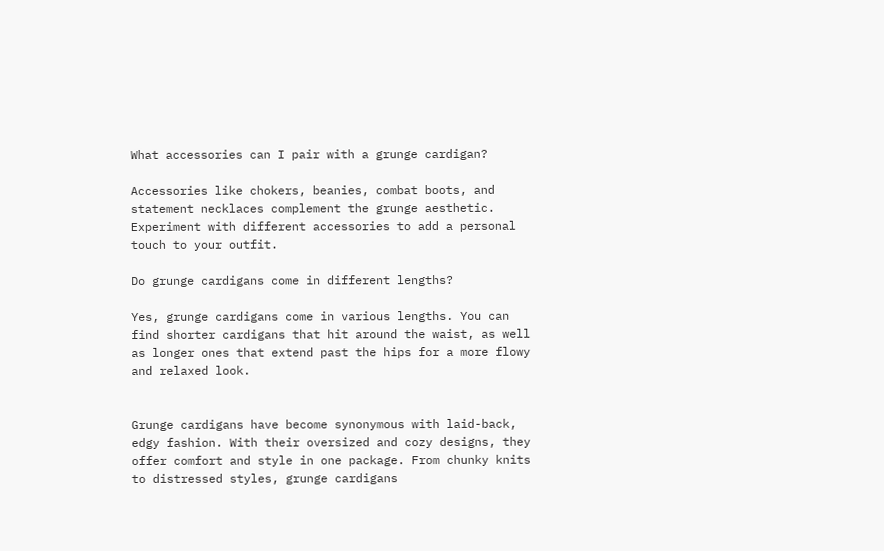What accessories can I pair with a grunge cardigan?

Accessories like chokers, beanies, combat boots, and statement necklaces complement the grunge aesthetic. Experiment with different accessories to add a personal touch to your outfit.

Do grunge cardigans come in different lengths?

Yes, grunge cardigans come in various lengths. You can find shorter cardigans that hit around the waist, as well as longer ones that extend past the hips for a more flowy and relaxed look.


Grunge cardigans have become synonymous with laid-back, edgy fashion. With their oversized and cozy designs, they offer comfort and style in one package. From chunky knits to distressed styles, grunge cardigans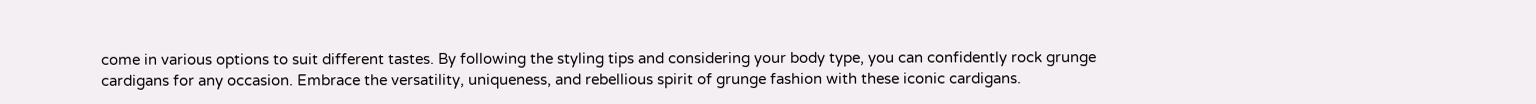come in various options to suit different tastes. By following the styling tips and considering your body type, you can confidently rock grunge cardigans for any occasion. Embrace the versatility, uniqueness, and rebellious spirit of grunge fashion with these iconic cardigans.